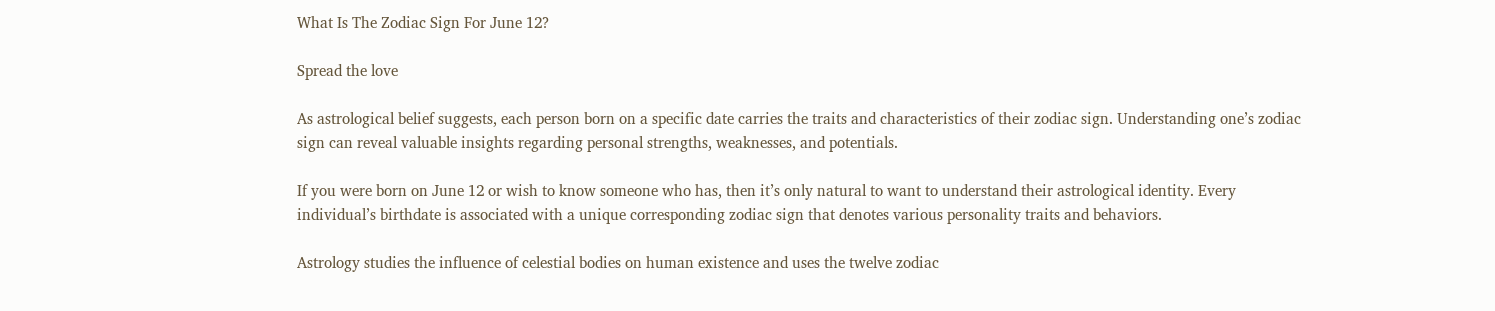What Is The Zodiac Sign For June 12?

Spread the love

As astrological belief suggests, each person born on a specific date carries the traits and characteristics of their zodiac sign. Understanding one’s zodiac sign can reveal valuable insights regarding personal strengths, weaknesses, and potentials.

If you were born on June 12 or wish to know someone who has, then it’s only natural to want to understand their astrological identity. Every individual’s birthdate is associated with a unique corresponding zodiac sign that denotes various personality traits and behaviors.

Astrology studies the influence of celestial bodies on human existence and uses the twelve zodiac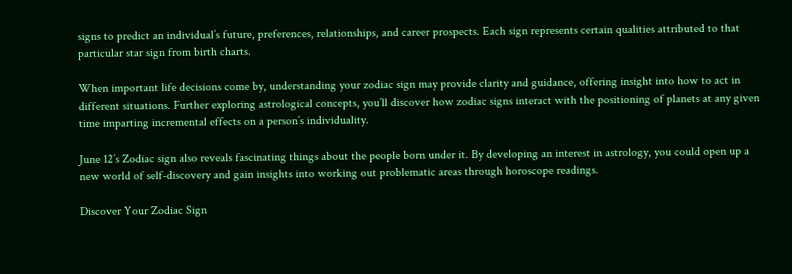signs to predict an individual’s future, preferences, relationships, and career prospects. Each sign represents certain qualities attributed to that particular star sign from birth charts.

When important life decisions come by, understanding your zodiac sign may provide clarity and guidance, offering insight into how to act in different situations. Further exploring astrological concepts, you’ll discover how zodiac signs interact with the positioning of planets at any given time imparting incremental effects on a person’s individuality.

June 12’s Zodiac sign also reveals fascinating things about the people born under it. By developing an interest in astrology, you could open up a new world of self-discovery and gain insights into working out problematic areas through horoscope readings.

Discover Your Zodiac Sign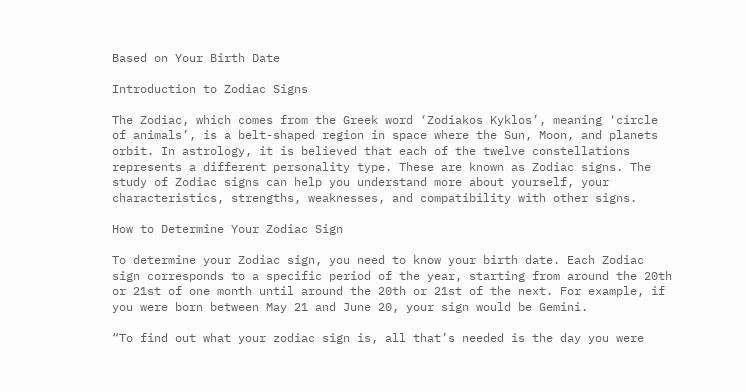Based on Your Birth Date

Introduction to Zodiac Signs

The Zodiac, which comes from the Greek word ‘Zodiakos Kyklos’, meaning ‘circle of animals’, is a belt-shaped region in space where the Sun, Moon, and planets orbit. In astrology, it is believed that each of the twelve constellations represents a different personality type. These are known as Zodiac signs. The study of Zodiac signs can help you understand more about yourself, your characteristics, strengths, weaknesses, and compatibility with other signs.

How to Determine Your Zodiac Sign

To determine your Zodiac sign, you need to know your birth date. Each Zodiac sign corresponds to a specific period of the year, starting from around the 20th or 21st of one month until around the 20th or 21st of the next. For example, if you were born between May 21 and June 20, your sign would be Gemini.

“To find out what your zodiac sign is, all that’s needed is the day you were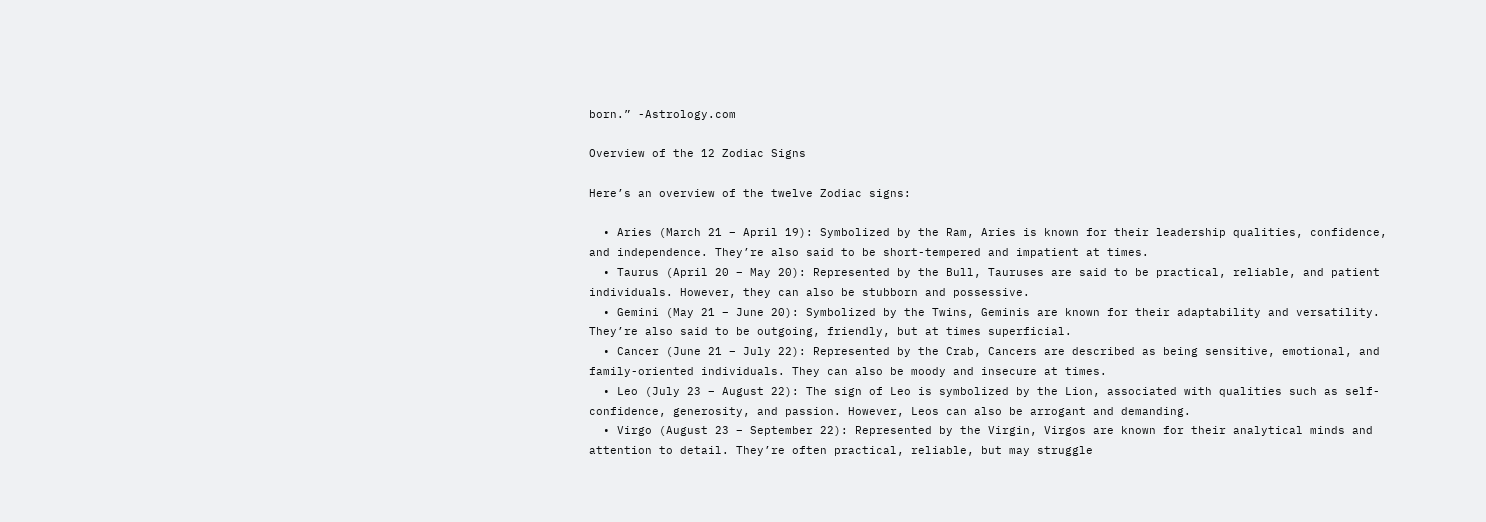born.” -Astrology.com

Overview of the 12 Zodiac Signs

Here’s an overview of the twelve Zodiac signs:

  • Aries (March 21 – April 19): Symbolized by the Ram, Aries is known for their leadership qualities, confidence, and independence. They’re also said to be short-tempered and impatient at times.
  • Taurus (April 20 – May 20): Represented by the Bull, Tauruses are said to be practical, reliable, and patient individuals. However, they can also be stubborn and possessive.
  • Gemini (May 21 – June 20): Symbolized by the Twins, Geminis are known for their adaptability and versatility. They’re also said to be outgoing, friendly, but at times superficial.
  • Cancer (June 21 – July 22): Represented by the Crab, Cancers are described as being sensitive, emotional, and family-oriented individuals. They can also be moody and insecure at times.
  • Leo (July 23 – August 22): The sign of Leo is symbolized by the Lion, associated with qualities such as self-confidence, generosity, and passion. However, Leos can also be arrogant and demanding.
  • Virgo (August 23 – September 22): Represented by the Virgin, Virgos are known for their analytical minds and attention to detail. They’re often practical, reliable, but may struggle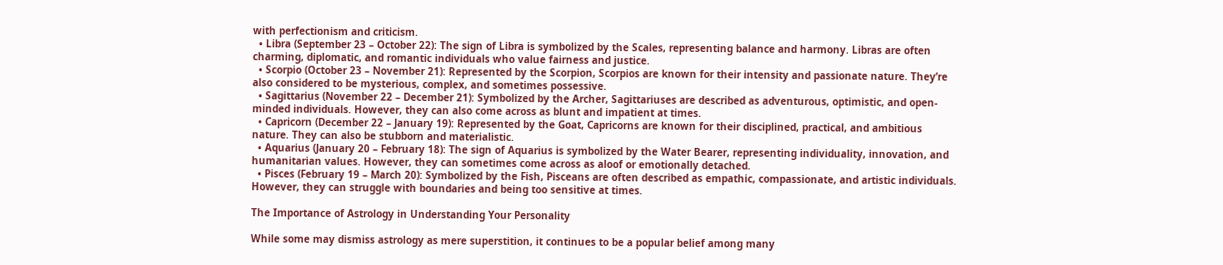with perfectionism and criticism.
  • Libra (September 23 – October 22): The sign of Libra is symbolized by the Scales, representing balance and harmony. Libras are often charming, diplomatic, and romantic individuals who value fairness and justice.
  • Scorpio (October 23 – November 21): Represented by the Scorpion, Scorpios are known for their intensity and passionate nature. They’re also considered to be mysterious, complex, and sometimes possessive.
  • Sagittarius (November 22 – December 21): Symbolized by the Archer, Sagittariuses are described as adventurous, optimistic, and open-minded individuals. However, they can also come across as blunt and impatient at times.
  • Capricorn (December 22 – January 19): Represented by the Goat, Capricorns are known for their disciplined, practical, and ambitious nature. They can also be stubborn and materialistic.
  • Aquarius (January 20 – February 18): The sign of Aquarius is symbolized by the Water Bearer, representing individuality, innovation, and humanitarian values. However, they can sometimes come across as aloof or emotionally detached.
  • Pisces (February 19 – March 20): Symbolized by the Fish, Pisceans are often described as empathic, compassionate, and artistic individuals. However, they can struggle with boundaries and being too sensitive at times.

The Importance of Astrology in Understanding Your Personality

While some may dismiss astrology as mere superstition, it continues to be a popular belief among many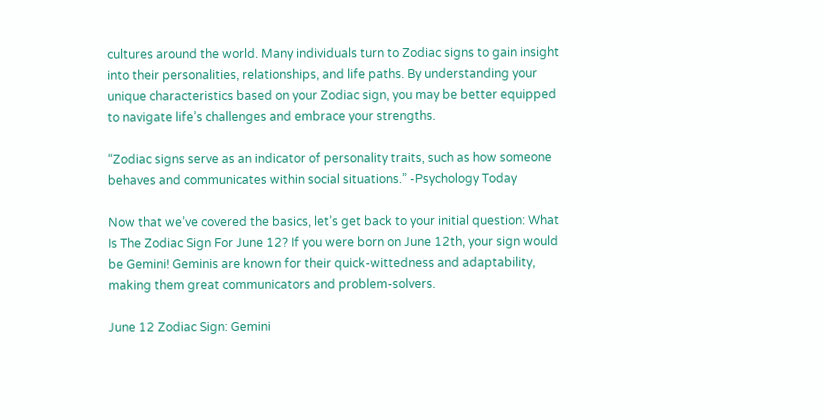cultures around the world. Many individuals turn to Zodiac signs to gain insight into their personalities, relationships, and life paths. By understanding your unique characteristics based on your Zodiac sign, you may be better equipped to navigate life’s challenges and embrace your strengths.

“Zodiac signs serve as an indicator of personality traits, such as how someone behaves and communicates within social situations.” -Psychology Today

Now that we’ve covered the basics, let’s get back to your initial question: What Is The Zodiac Sign For June 12? If you were born on June 12th, your sign would be Gemini! Geminis are known for their quick-wittedness and adaptability, making them great communicators and problem-solvers.

June 12 Zodiac Sign: Gemini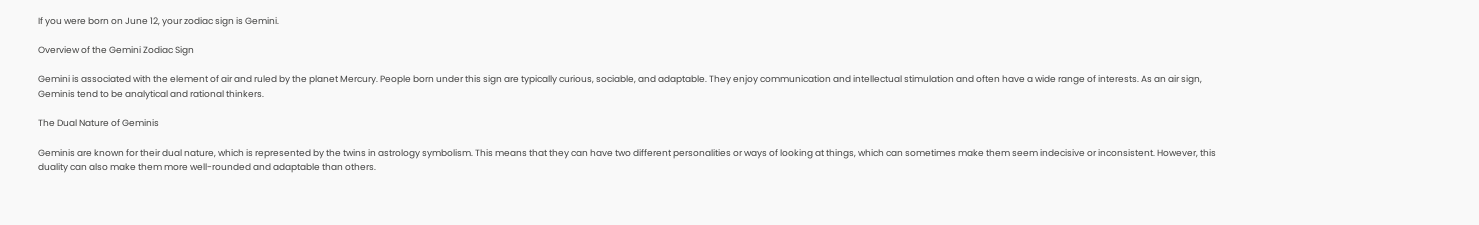If you were born on June 12, your zodiac sign is Gemini.

Overview of the Gemini Zodiac Sign

Gemini is associated with the element of air and ruled by the planet Mercury. People born under this sign are typically curious, sociable, and adaptable. They enjoy communication and intellectual stimulation and often have a wide range of interests. As an air sign, Geminis tend to be analytical and rational thinkers.

The Dual Nature of Geminis

Geminis are known for their dual nature, which is represented by the twins in astrology symbolism. This means that they can have two different personalities or ways of looking at things, which can sometimes make them seem indecisive or inconsistent. However, this duality can also make them more well-rounded and adaptable than others.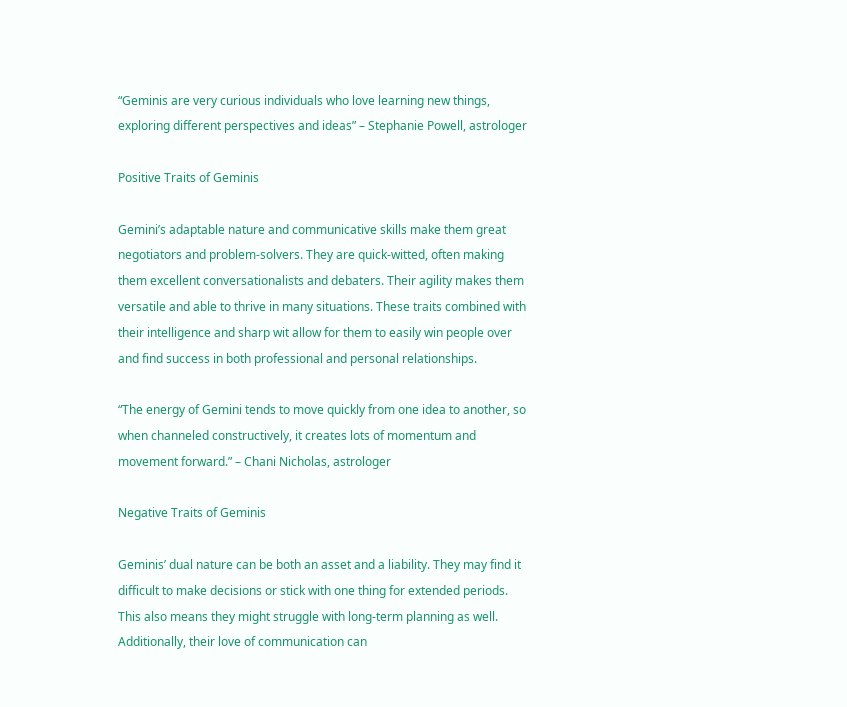“Geminis are very curious individuals who love learning new things, exploring different perspectives and ideas” – Stephanie Powell, astrologer

Positive Traits of Geminis

Gemini’s adaptable nature and communicative skills make them great negotiators and problem-solvers. They are quick-witted, often making them excellent conversationalists and debaters. Their agility makes them versatile and able to thrive in many situations. These traits combined with their intelligence and sharp wit allow for them to easily win people over and find success in both professional and personal relationships.

“The energy of Gemini tends to move quickly from one idea to another, so when channeled constructively, it creates lots of momentum and movement forward.” – Chani Nicholas, astrologer

Negative Traits of Geminis

Geminis’ dual nature can be both an asset and a liability. They may find it difficult to make decisions or stick with one thing for extended periods. This also means they might struggle with long-term planning as well. Additionally, their love of communication can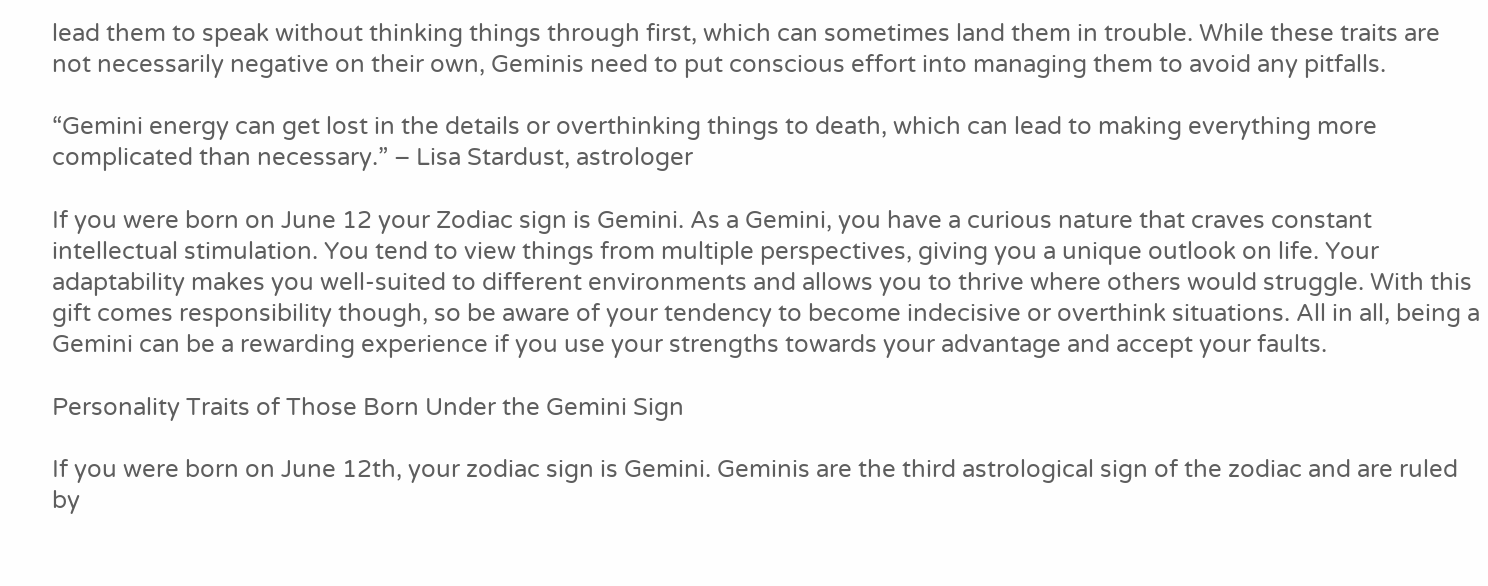lead them to speak without thinking things through first, which can sometimes land them in trouble. While these traits are not necessarily negative on their own, Geminis need to put conscious effort into managing them to avoid any pitfalls.

“Gemini energy can get lost in the details or overthinking things to death, which can lead to making everything more complicated than necessary.” – Lisa Stardust, astrologer

If you were born on June 12 your Zodiac sign is Gemini. As a Gemini, you have a curious nature that craves constant intellectual stimulation. You tend to view things from multiple perspectives, giving you a unique outlook on life. Your adaptability makes you well-suited to different environments and allows you to thrive where others would struggle. With this gift comes responsibility though, so be aware of your tendency to become indecisive or overthink situations. All in all, being a Gemini can be a rewarding experience if you use your strengths towards your advantage and accept your faults.

Personality Traits of Those Born Under the Gemini Sign

If you were born on June 12th, your zodiac sign is Gemini. Geminis are the third astrological sign of the zodiac and are ruled by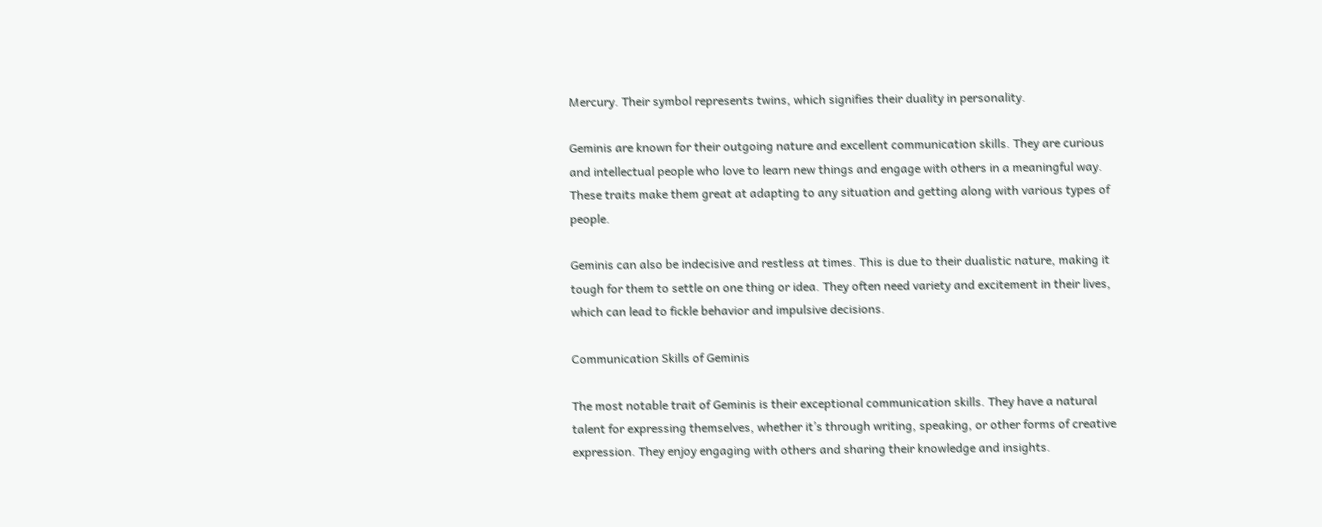Mercury. Their symbol represents twins, which signifies their duality in personality.

Geminis are known for their outgoing nature and excellent communication skills. They are curious and intellectual people who love to learn new things and engage with others in a meaningful way. These traits make them great at adapting to any situation and getting along with various types of people.

Geminis can also be indecisive and restless at times. This is due to their dualistic nature, making it tough for them to settle on one thing or idea. They often need variety and excitement in their lives, which can lead to fickle behavior and impulsive decisions.

Communication Skills of Geminis

The most notable trait of Geminis is their exceptional communication skills. They have a natural talent for expressing themselves, whether it’s through writing, speaking, or other forms of creative expression. They enjoy engaging with others and sharing their knowledge and insights.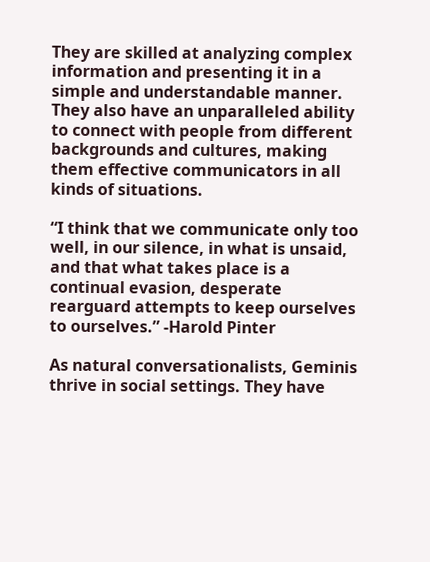They are skilled at analyzing complex information and presenting it in a simple and understandable manner. They also have an unparalleled ability to connect with people from different backgrounds and cultures, making them effective communicators in all kinds of situations.

“I think that we communicate only too well, in our silence, in what is unsaid, and that what takes place is a continual evasion, desperate rearguard attempts to keep ourselves to ourselves.” -Harold Pinter

As natural conversationalists, Geminis thrive in social settings. They have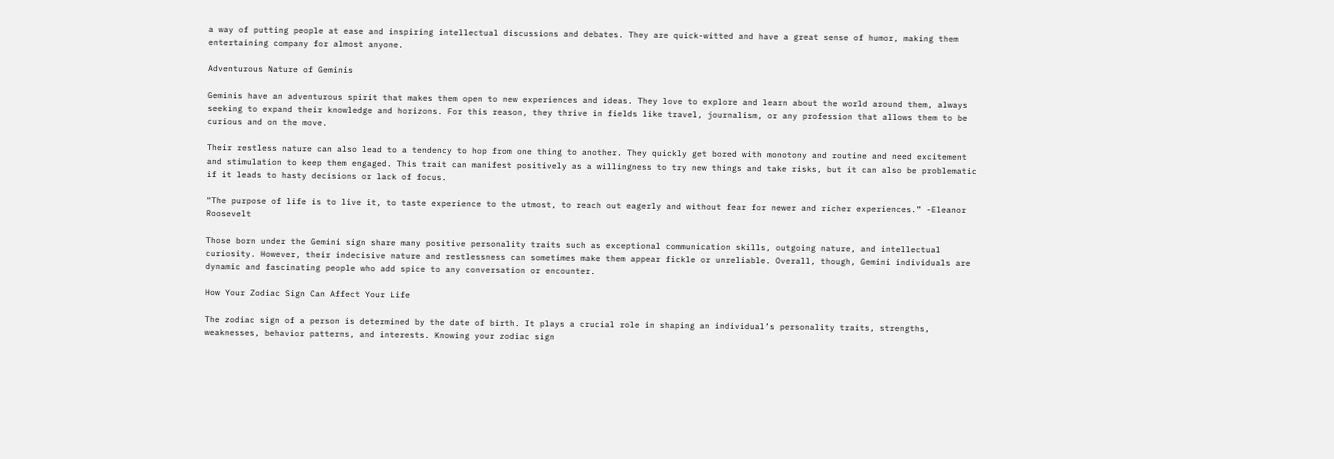a way of putting people at ease and inspiring intellectual discussions and debates. They are quick-witted and have a great sense of humor, making them entertaining company for almost anyone.

Adventurous Nature of Geminis

Geminis have an adventurous spirit that makes them open to new experiences and ideas. They love to explore and learn about the world around them, always seeking to expand their knowledge and horizons. For this reason, they thrive in fields like travel, journalism, or any profession that allows them to be curious and on the move.

Their restless nature can also lead to a tendency to hop from one thing to another. They quickly get bored with monotony and routine and need excitement and stimulation to keep them engaged. This trait can manifest positively as a willingness to try new things and take risks, but it can also be problematic if it leads to hasty decisions or lack of focus.

“The purpose of life is to live it, to taste experience to the utmost, to reach out eagerly and without fear for newer and richer experiences.” -Eleanor Roosevelt

Those born under the Gemini sign share many positive personality traits such as exceptional communication skills, outgoing nature, and intellectual curiosity. However, their indecisive nature and restlessness can sometimes make them appear fickle or unreliable. Overall, though, Gemini individuals are dynamic and fascinating people who add spice to any conversation or encounter.

How Your Zodiac Sign Can Affect Your Life

The zodiac sign of a person is determined by the date of birth. It plays a crucial role in shaping an individual’s personality traits, strengths, weaknesses, behavior patterns, and interests. Knowing your zodiac sign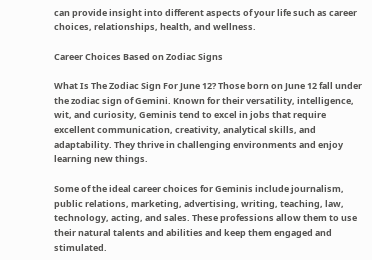can provide insight into different aspects of your life such as career choices, relationships, health, and wellness.

Career Choices Based on Zodiac Signs

What Is The Zodiac Sign For June 12? Those born on June 12 fall under the zodiac sign of Gemini. Known for their versatility, intelligence, wit, and curiosity, Geminis tend to excel in jobs that require excellent communication, creativity, analytical skills, and adaptability. They thrive in challenging environments and enjoy learning new things.

Some of the ideal career choices for Geminis include journalism, public relations, marketing, advertising, writing, teaching, law, technology, acting, and sales. These professions allow them to use their natural talents and abilities and keep them engaged and stimulated.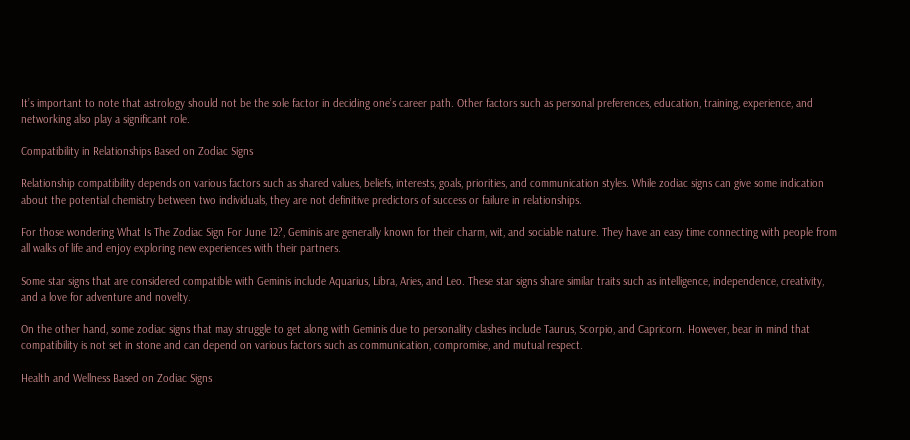It’s important to note that astrology should not be the sole factor in deciding one’s career path. Other factors such as personal preferences, education, training, experience, and networking also play a significant role.

Compatibility in Relationships Based on Zodiac Signs

Relationship compatibility depends on various factors such as shared values, beliefs, interests, goals, priorities, and communication styles. While zodiac signs can give some indication about the potential chemistry between two individuals, they are not definitive predictors of success or failure in relationships.

For those wondering What Is The Zodiac Sign For June 12?, Geminis are generally known for their charm, wit, and sociable nature. They have an easy time connecting with people from all walks of life and enjoy exploring new experiences with their partners.

Some star signs that are considered compatible with Geminis include Aquarius, Libra, Aries, and Leo. These star signs share similar traits such as intelligence, independence, creativity, and a love for adventure and novelty.

On the other hand, some zodiac signs that may struggle to get along with Geminis due to personality clashes include Taurus, Scorpio, and Capricorn. However, bear in mind that compatibility is not set in stone and can depend on various factors such as communication, compromise, and mutual respect.

Health and Wellness Based on Zodiac Signs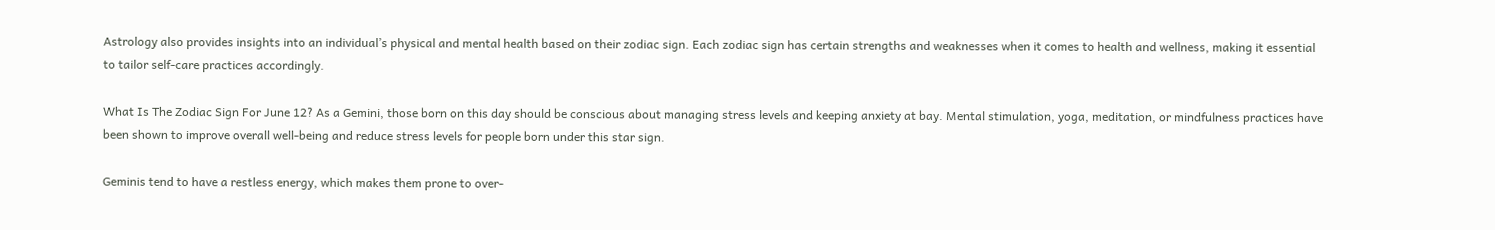Astrology also provides insights into an individual’s physical and mental health based on their zodiac sign. Each zodiac sign has certain strengths and weaknesses when it comes to health and wellness, making it essential to tailor self-care practices accordingly.

What Is The Zodiac Sign For June 12? As a Gemini, those born on this day should be conscious about managing stress levels and keeping anxiety at bay. Mental stimulation, yoga, meditation, or mindfulness practices have been shown to improve overall well-being and reduce stress levels for people born under this star sign.

Geminis tend to have a restless energy, which makes them prone to over-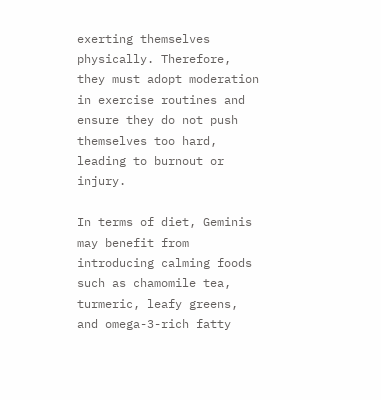exerting themselves physically. Therefore, they must adopt moderation in exercise routines and ensure they do not push themselves too hard, leading to burnout or injury.

In terms of diet, Geminis may benefit from introducing calming foods such as chamomile tea, turmeric, leafy greens, and omega-3-rich fatty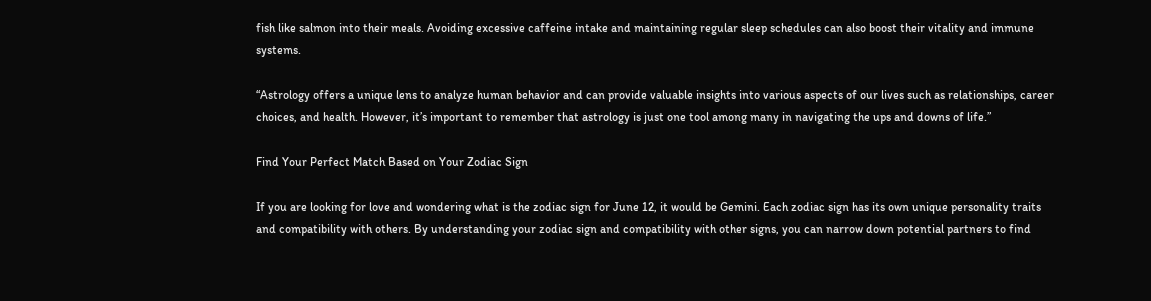fish like salmon into their meals. Avoiding excessive caffeine intake and maintaining regular sleep schedules can also boost their vitality and immune systems.

“Astrology offers a unique lens to analyze human behavior and can provide valuable insights into various aspects of our lives such as relationships, career choices, and health. However, it’s important to remember that astrology is just one tool among many in navigating the ups and downs of life.”

Find Your Perfect Match Based on Your Zodiac Sign

If you are looking for love and wondering what is the zodiac sign for June 12, it would be Gemini. Each zodiac sign has its own unique personality traits and compatibility with others. By understanding your zodiac sign and compatibility with other signs, you can narrow down potential partners to find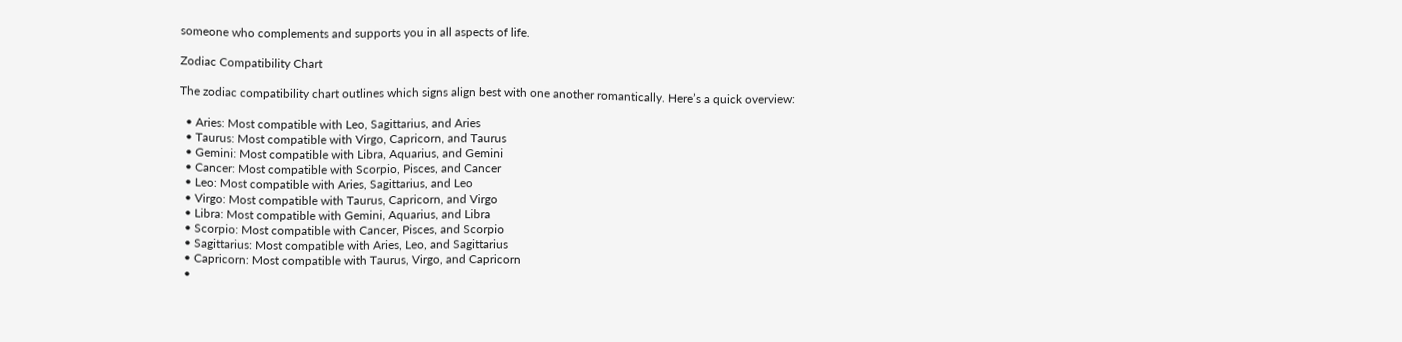someone who complements and supports you in all aspects of life.

Zodiac Compatibility Chart

The zodiac compatibility chart outlines which signs align best with one another romantically. Here’s a quick overview:

  • Aries: Most compatible with Leo, Sagittarius, and Aries
  • Taurus: Most compatible with Virgo, Capricorn, and Taurus
  • Gemini: Most compatible with Libra, Aquarius, and Gemini
  • Cancer: Most compatible with Scorpio, Pisces, and Cancer
  • Leo: Most compatible with Aries, Sagittarius, and Leo
  • Virgo: Most compatible with Taurus, Capricorn, and Virgo
  • Libra: Most compatible with Gemini, Aquarius, and Libra
  • Scorpio: Most compatible with Cancer, Pisces, and Scorpio
  • Sagittarius: Most compatible with Aries, Leo, and Sagittarius
  • Capricorn: Most compatible with Taurus, Virgo, and Capricorn
  •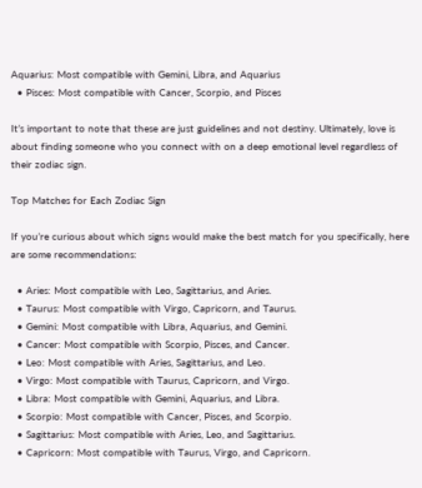Aquarius: Most compatible with Gemini, Libra, and Aquarius
  • Pisces: Most compatible with Cancer, Scorpio, and Pisces

It’s important to note that these are just guidelines and not destiny. Ultimately, love is about finding someone who you connect with on a deep emotional level regardless of their zodiac sign.

Top Matches for Each Zodiac Sign

If you’re curious about which signs would make the best match for you specifically, here are some recommendations:

  • Aries: Most compatible with Leo, Sagittarius, and Aries.
  • Taurus: Most compatible with Virgo, Capricorn, and Taurus.
  • Gemini: Most compatible with Libra, Aquarius, and Gemini.
  • Cancer: Most compatible with Scorpio, Pisces, and Cancer.
  • Leo: Most compatible with Aries, Sagittarius, and Leo.
  • Virgo: Most compatible with Taurus, Capricorn, and Virgo.
  • Libra: Most compatible with Gemini, Aquarius, and Libra.
  • Scorpio: Most compatible with Cancer, Pisces, and Scorpio.
  • Sagittarius: Most compatible with Aries, Leo, and Sagittarius.
  • Capricorn: Most compatible with Taurus, Virgo, and Capricorn.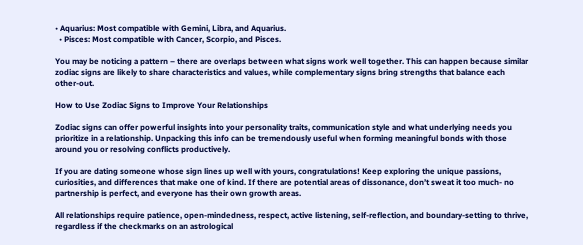• Aquarius: Most compatible with Gemini, Libra, and Aquarius.
  • Pisces: Most compatible with Cancer, Scorpio, and Pisces.

You may be noticing a pattern – there are overlaps between what signs work well together. This can happen because similar zodiac signs are likely to share characteristics and values, while complementary signs bring strengths that balance each other-out.

How to Use Zodiac Signs to Improve Your Relationships

Zodiac signs can offer powerful insights into your personality traits, communication style and what underlying needs you prioritize in a relationship. Unpacking this info can be tremendously useful when forming meaningful bonds with those around you or resolving conflicts productively.

If you are dating someone whose sign lines up well with yours, congratulations! Keep exploring the unique passions, curiosities, and differences that make one of kind. If there are potential areas of dissonance, don’t sweat it too much- no partnership is perfect, and everyone has their own growth areas.

All relationships require patience, open-mindedness, respect, active listening, self-reflection, and boundary-setting to thrive, regardless if the checkmarks on an astrological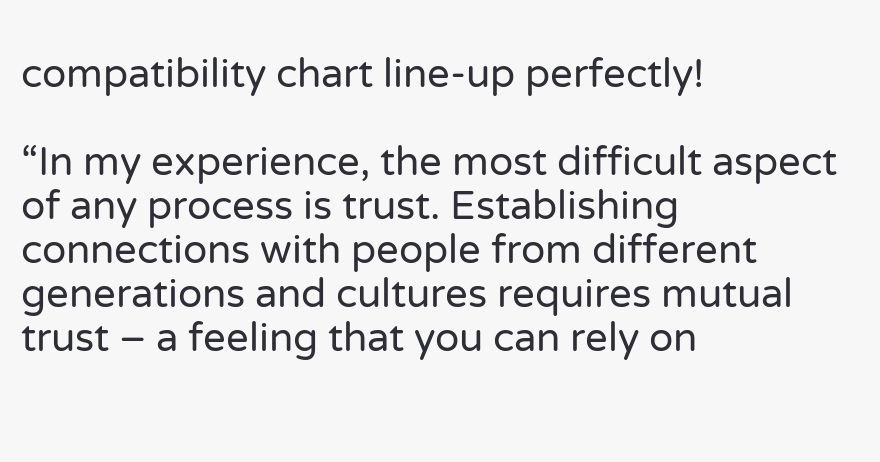compatibility chart line-up perfectly!

“In my experience, the most difficult aspect of any process is trust. Establishing connections with people from different generations and cultures requires mutual trust – a feeling that you can rely on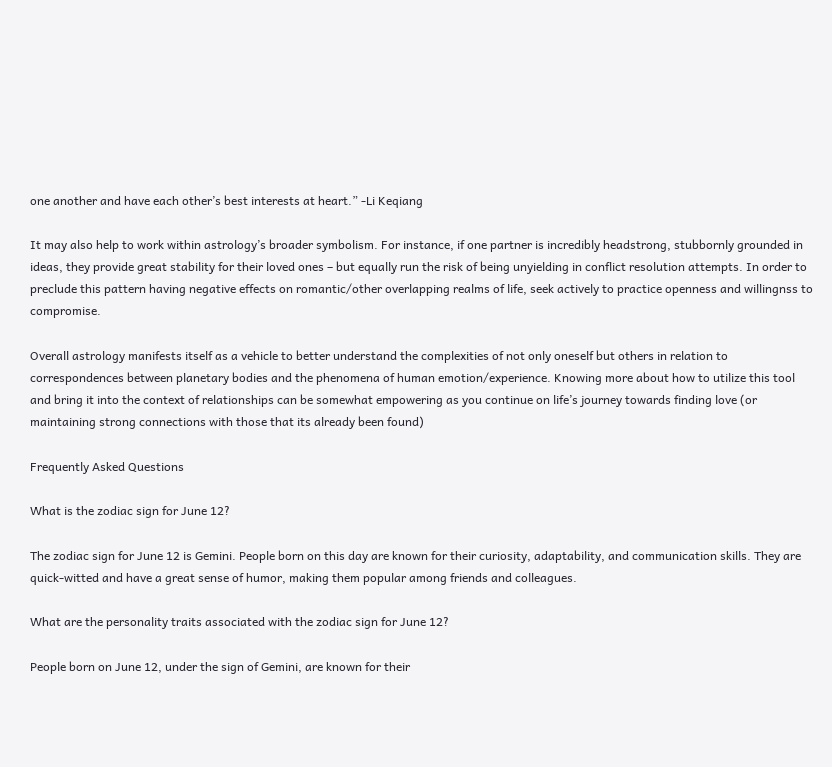one another and have each other’s best interests at heart.” -Li Keqiang

It may also help to work within astrology’s broader symbolism. For instance, if one partner is incredibly headstrong, stubbornly grounded in ideas, they provide great stability for their loved ones – but equally run the risk of being unyielding in conflict resolution attempts. In order to preclude this pattern having negative effects on romantic/other overlapping realms of life, seek actively to practice openness and willingnss to compromise.

Overall astrology manifests itself as a vehicle to better understand the complexities of not only oneself but others in relation to correspondences between planetary bodies and the phenomena of human emotion/experience. Knowing more about how to utilize this tool and bring it into the context of relationships can be somewhat empowering as you continue on life’s journey towards finding love (or maintaining strong connections with those that its already been found)

Frequently Asked Questions

What is the zodiac sign for June 12?

The zodiac sign for June 12 is Gemini. People born on this day are known for their curiosity, adaptability, and communication skills. They are quick-witted and have a great sense of humor, making them popular among friends and colleagues.

What are the personality traits associated with the zodiac sign for June 12?

People born on June 12, under the sign of Gemini, are known for their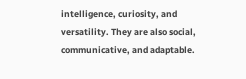intelligence, curiosity, and versatility. They are also social, communicative, and adaptable.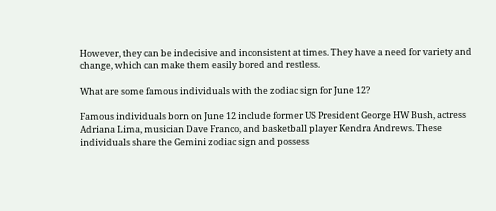However, they can be indecisive and inconsistent at times. They have a need for variety and change, which can make them easily bored and restless.

What are some famous individuals with the zodiac sign for June 12?

Famous individuals born on June 12 include former US President George HW Bush, actress Adriana Lima, musician Dave Franco, and basketball player Kendra Andrews. These individuals share the Gemini zodiac sign and possess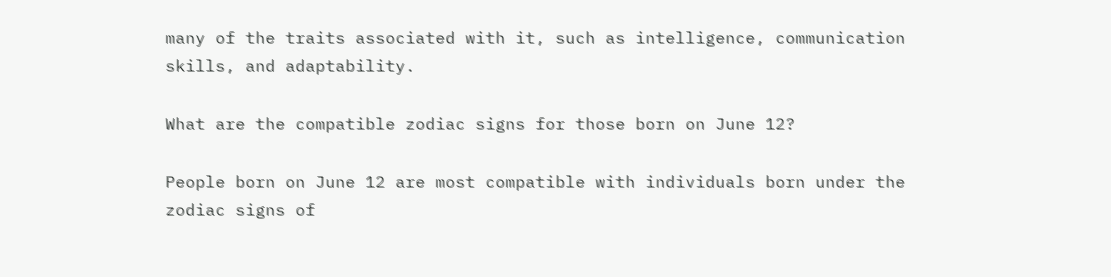many of the traits associated with it, such as intelligence, communication skills, and adaptability.

What are the compatible zodiac signs for those born on June 12?

People born on June 12 are most compatible with individuals born under the zodiac signs of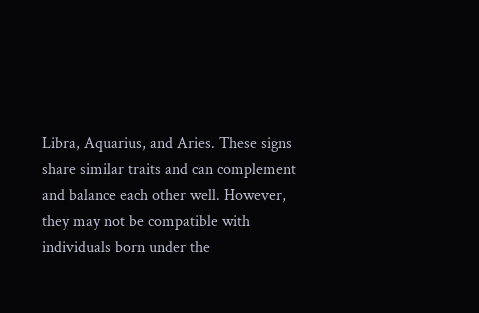Libra, Aquarius, and Aries. These signs share similar traits and can complement and balance each other well. However, they may not be compatible with individuals born under the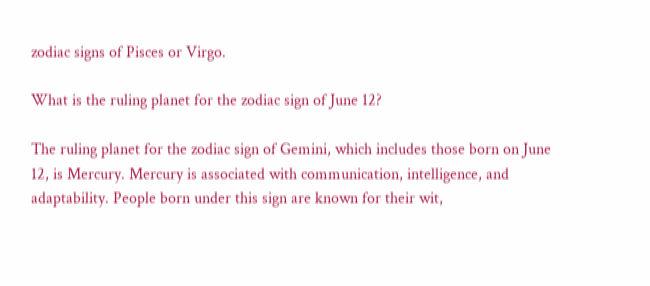zodiac signs of Pisces or Virgo.

What is the ruling planet for the zodiac sign of June 12?

The ruling planet for the zodiac sign of Gemini, which includes those born on June 12, is Mercury. Mercury is associated with communication, intelligence, and adaptability. People born under this sign are known for their wit,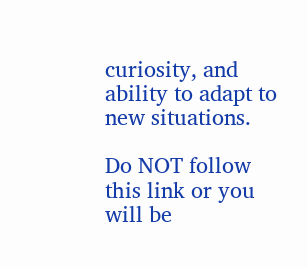curiosity, and ability to adapt to new situations.

Do NOT follow this link or you will be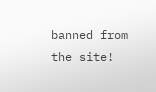banned from the site!